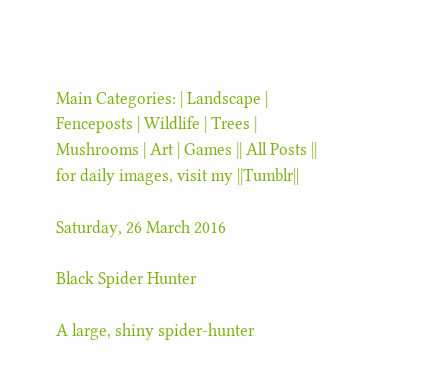Main Categories: | Landscape | Fenceposts | Wildlife | Trees | Mushrooms | Art | Games || All Posts ||
for daily images, visit my ||Tumblr||

Saturday, 26 March 2016

Black Spider Hunter

A large, shiny spider-hunter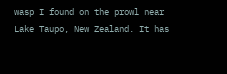wasp I found on the prowl near Lake Taupo, New Zealand. It has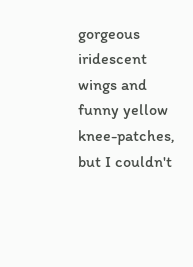gorgeous iridescent wings and funny yellow knee-patches, but I couldn't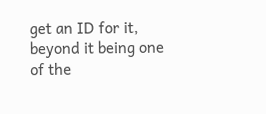get an ID for it, beyond it being one of the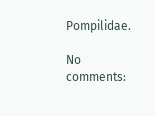Pompilidae.

No comments: